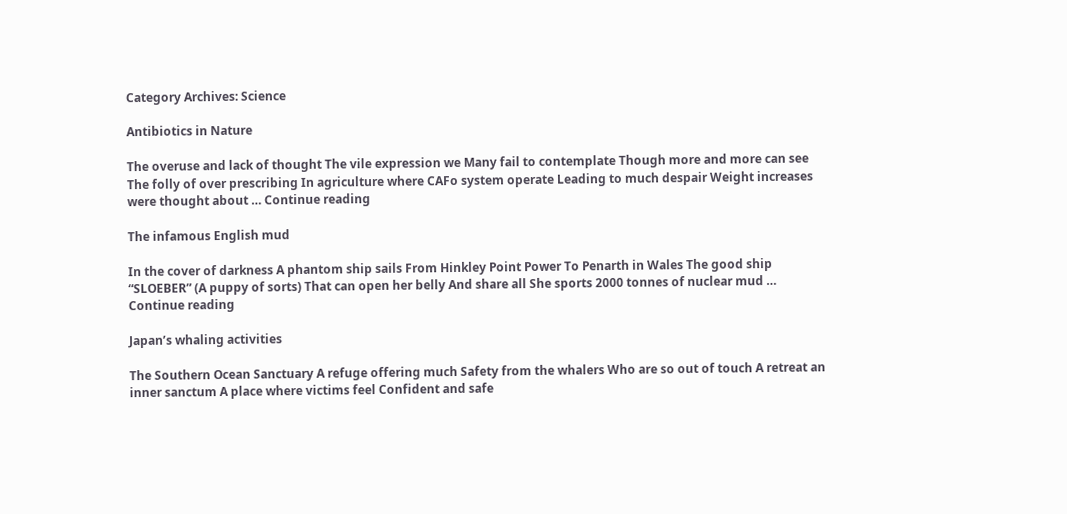Category Archives: Science

Antibiotics in Nature

The overuse and lack of thought The vile expression we Many fail to contemplate Though more and more can see The folly of over prescribing In agriculture where CAFo system operate Leading to much despair Weight increases were thought about … Continue reading

The infamous English mud

In the cover of darkness A phantom ship sails From Hinkley Point Power To Penarth in Wales The good ship “SLOEBER” (A puppy of sorts) That can open her belly And share all She sports 2000 tonnes of nuclear mud … Continue reading

Japan’s whaling activities

The Southern Ocean Sanctuary A refuge offering much Safety from the whalers Who are so out of touch A retreat an inner sanctum A place where victims feel Confident and safe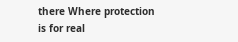there Where protection is for real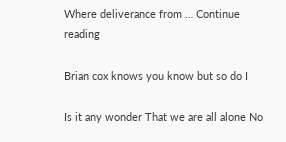Where deliverance from … Continue reading

Brian cox knows you know but so do I

Is it any wonder That we are all alone No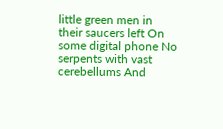little green men in their saucers left On some digital phone No serpents with vast cerebellums And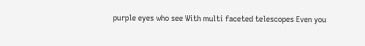purple eyes who see With multi faceted telescopes Even you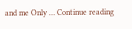and me Only … Continue reading